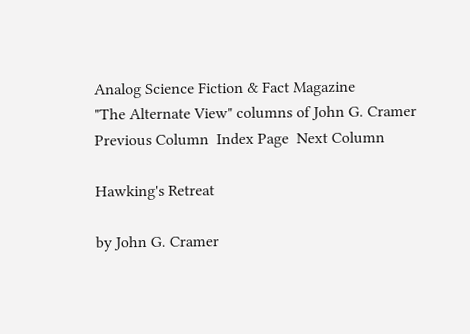Analog Science Fiction & Fact Magazine
"The Alternate View" columns of John G. Cramer
Previous Column  Index Page  Next Column

Hawking's Retreat

by John G. Cramer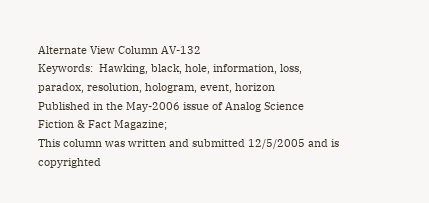Alternate View Column AV-132
Keywords:  Hawking, black, hole, information, loss, paradox, resolution, hologram, event, horizon
Published in the May-2006 issue of Analog Science Fiction & Fact Magazine;
This column was written and submitted 12/5/2005 and is copyrighted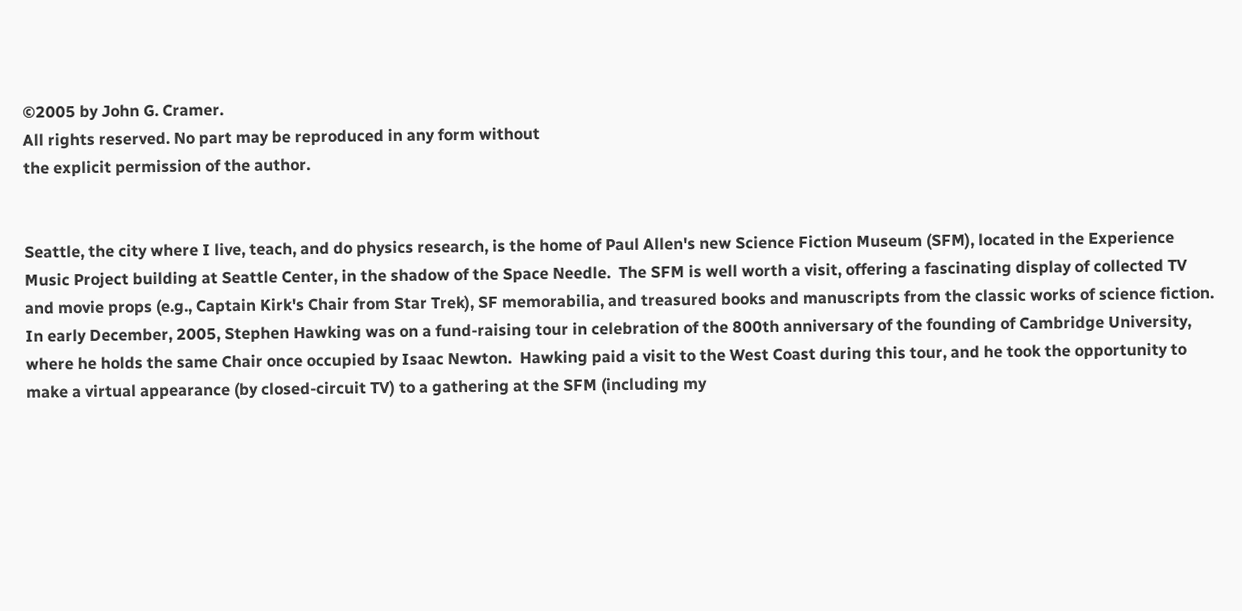©2005 by John G. Cramer.
All rights reserved. No part may be reproduced in any form without
the explicit permission of the author.


Seattle, the city where I live, teach, and do physics research, is the home of Paul Allen's new Science Fiction Museum (SFM), located in the Experience Music Project building at Seattle Center, in the shadow of the Space Needle.  The SFM is well worth a visit, offering a fascinating display of collected TV and movie props (e.g., Captain Kirk's Chair from Star Trek), SF memorabilia, and treasured books and manuscripts from the classic works of science fiction.  In early December, 2005, Stephen Hawking was on a fund-raising tour in celebration of the 800th anniversary of the founding of Cambridge University, where he holds the same Chair once occupied by Isaac Newton.  Hawking paid a visit to the West Coast during this tour, and he took the opportunity to make a virtual appearance (by closed-circuit TV) to a gathering at the SFM (including my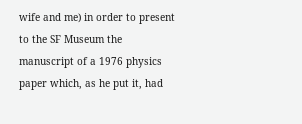wife and me) in order to present to the SF Museum the manuscript of a 1976 physics paper which, as he put it, had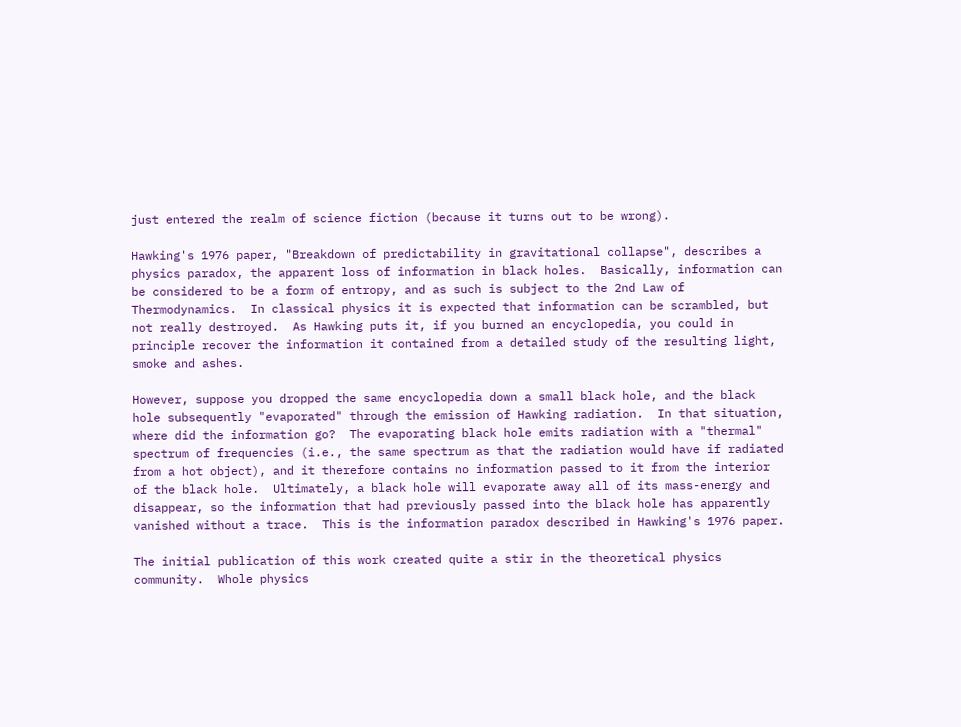just entered the realm of science fiction (because it turns out to be wrong).

Hawking's 1976 paper, "Breakdown of predictability in gravitational collapse", describes a physics paradox, the apparent loss of information in black holes.  Basically, information can be considered to be a form of entropy, and as such is subject to the 2nd Law of Thermodynamics.  In classical physics it is expected that information can be scrambled, but not really destroyed.  As Hawking puts it, if you burned an encyclopedia, you could in principle recover the information it contained from a detailed study of the resulting light, smoke and ashes.

However, suppose you dropped the same encyclopedia down a small black hole, and the black hole subsequently "evaporated" through the emission of Hawking radiation.  In that situation, where did the information go?  The evaporating black hole emits radiation with a "thermal" spectrum of frequencies (i.e., the same spectrum as that the radiation would have if radiated from a hot object), and it therefore contains no information passed to it from the interior of the black hole.  Ultimately, a black hole will evaporate away all of its mass-energy and disappear, so the information that had previously passed into the black hole has apparently vanished without a trace.  This is the information paradox described in Hawking's 1976 paper.

The initial publication of this work created quite a stir in the theoretical physics community.  Whole physics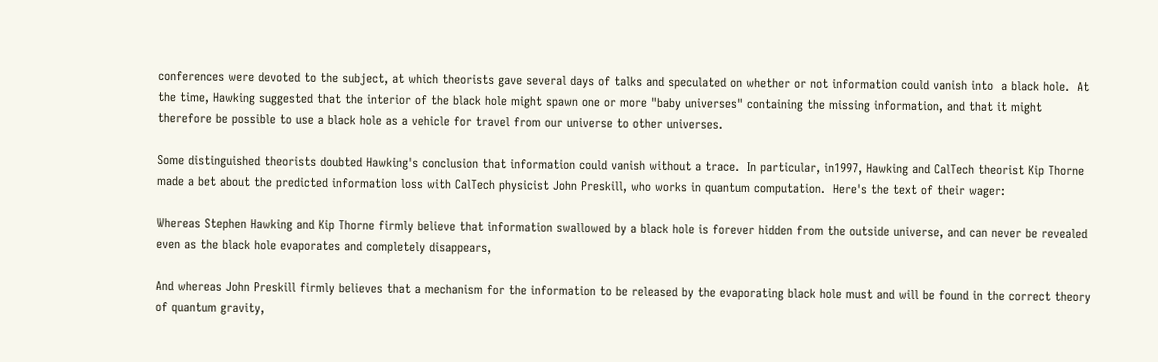conferences were devoted to the subject, at which theorists gave several days of talks and speculated on whether or not information could vanish into  a black hole.  At the time, Hawking suggested that the interior of the black hole might spawn one or more "baby universes" containing the missing information, and that it might therefore be possible to use a black hole as a vehicle for travel from our universe to other universes.

Some distinguished theorists doubted Hawking's conclusion that information could vanish without a trace.  In particular, in1997, Hawking and CalTech theorist Kip Thorne made a bet about the predicted information loss with CalTech physicist John Preskill, who works in quantum computation.  Here's the text of their wager:

Whereas Stephen Hawking and Kip Thorne firmly believe that information swallowed by a black hole is forever hidden from the outside universe, and can never be revealed even as the black hole evaporates and completely disappears,

And whereas John Preskill firmly believes that a mechanism for the information to be released by the evaporating black hole must and will be found in the correct theory of quantum gravity,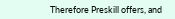Therefore Preskill offers, and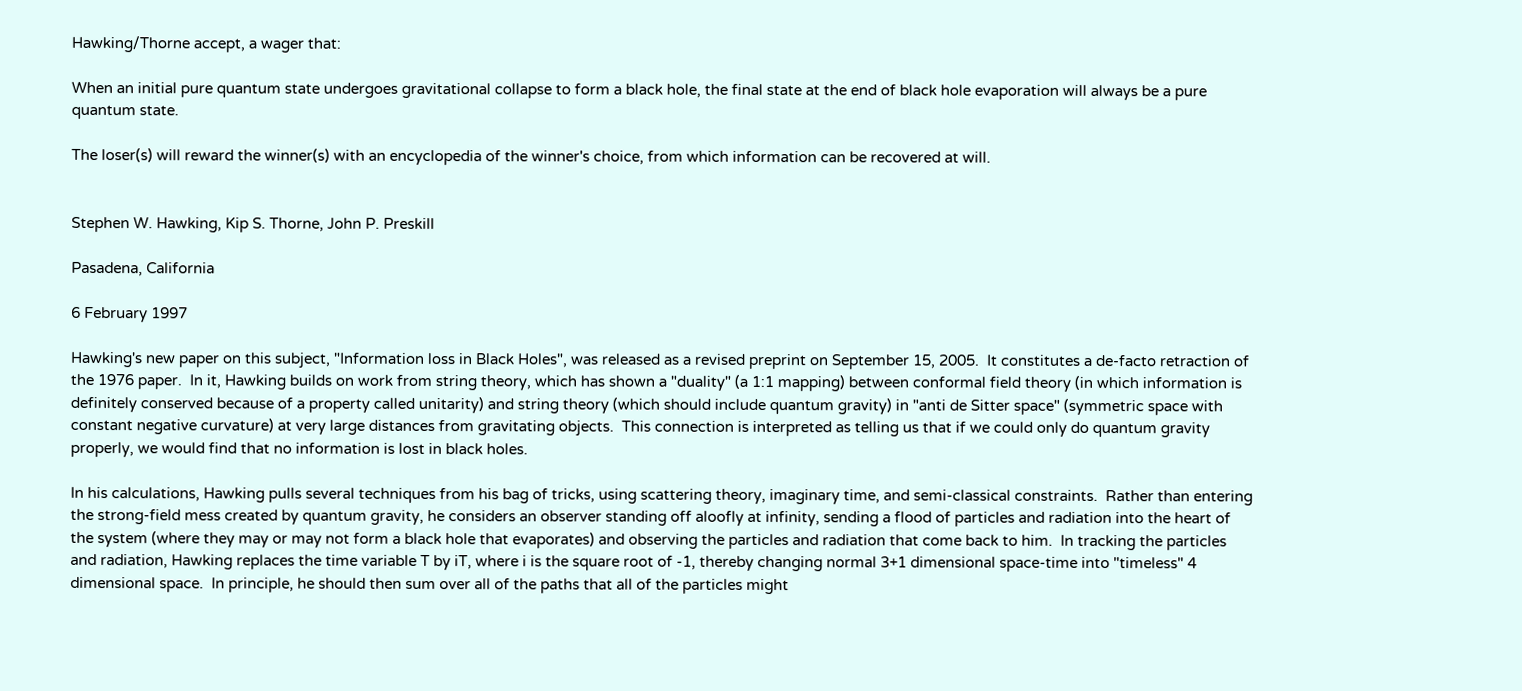Hawking/Thorne accept, a wager that:

When an initial pure quantum state undergoes gravitational collapse to form a black hole, the final state at the end of black hole evaporation will always be a pure quantum state.

The loser(s) will reward the winner(s) with an encyclopedia of the winner's choice, from which information can be recovered at will.


Stephen W. Hawking, Kip S. Thorne, John P. Preskill

Pasadena, California

6 February 1997

Hawking's new paper on this subject, "Information loss in Black Holes", was released as a revised preprint on September 15, 2005.  It constitutes a de-facto retraction of the 1976 paper.  In it, Hawking builds on work from string theory, which has shown a "duality" (a 1:1 mapping) between conformal field theory (in which information is definitely conserved because of a property called unitarity) and string theory (which should include quantum gravity) in "anti de Sitter space" (symmetric space with constant negative curvature) at very large distances from gravitating objects.  This connection is interpreted as telling us that if we could only do quantum gravity properly, we would find that no information is lost in black holes.

In his calculations, Hawking pulls several techniques from his bag of tricks, using scattering theory, imaginary time, and semi-classical constraints.  Rather than entering the strong-field mess created by quantum gravity, he considers an observer standing off aloofly at infinity, sending a flood of particles and radiation into the heart of the system (where they may or may not form a black hole that evaporates) and observing the particles and radiation that come back to him.  In tracking the particles and radiation, Hawking replaces the time variable T by iT, where i is the square root of -1, thereby changing normal 3+1 dimensional space-time into "timeless" 4 dimensional space.  In principle, he should then sum over all of the paths that all of the particles might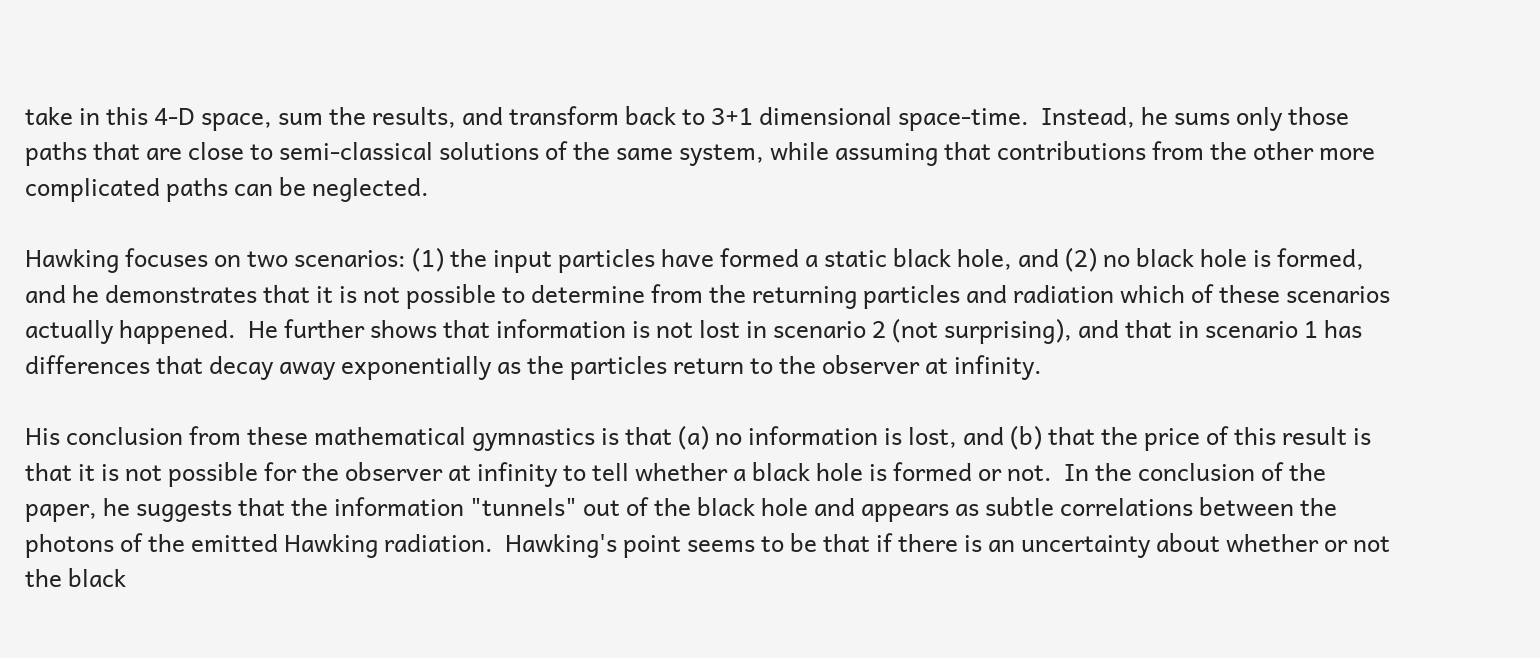take in this 4-D space, sum the results, and transform back to 3+1 dimensional space-time.  Instead, he sums only those paths that are close to semi-classical solutions of the same system, while assuming that contributions from the other more complicated paths can be neglected.

Hawking focuses on two scenarios: (1) the input particles have formed a static black hole, and (2) no black hole is formed, and he demonstrates that it is not possible to determine from the returning particles and radiation which of these scenarios actually happened.  He further shows that information is not lost in scenario 2 (not surprising), and that in scenario 1 has differences that decay away exponentially as the particles return to the observer at infinity.

His conclusion from these mathematical gymnastics is that (a) no information is lost, and (b) that the price of this result is that it is not possible for the observer at infinity to tell whether a black hole is formed or not.  In the conclusion of the paper, he suggests that the information "tunnels" out of the black hole and appears as subtle correlations between the photons of the emitted Hawking radiation.  Hawking's point seems to be that if there is an uncertainty about whether or not the black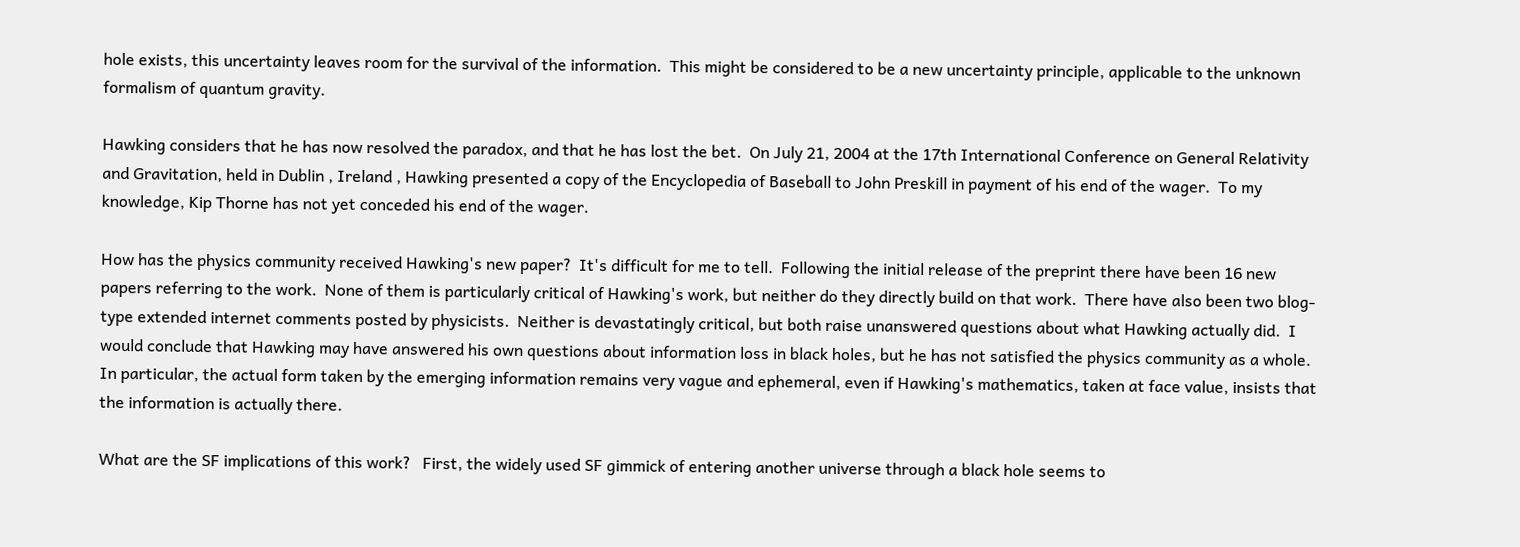hole exists, this uncertainty leaves room for the survival of the information.  This might be considered to be a new uncertainty principle, applicable to the unknown formalism of quantum gravity.

Hawking considers that he has now resolved the paradox, and that he has lost the bet.  On July 21, 2004 at the 17th International Conference on General Relativity and Gravitation, held in Dublin , Ireland , Hawking presented a copy of the Encyclopedia of Baseball to John Preskill in payment of his end of the wager.  To my knowledge, Kip Thorne has not yet conceded his end of the wager.

How has the physics community received Hawking's new paper?  It's difficult for me to tell.  Following the initial release of the preprint there have been 16 new papers referring to the work.  None of them is particularly critical of Hawking's work, but neither do they directly build on that work.  There have also been two blog-type extended internet comments posted by physicists.  Neither is devastatingly critical, but both raise unanswered questions about what Hawking actually did.  I would conclude that Hawking may have answered his own questions about information loss in black holes, but he has not satisfied the physics community as a whole.  In particular, the actual form taken by the emerging information remains very vague and ephemeral, even if Hawking's mathematics, taken at face value, insists that the information is actually there.

What are the SF implications of this work?   First, the widely used SF gimmick of entering another universe through a black hole seems to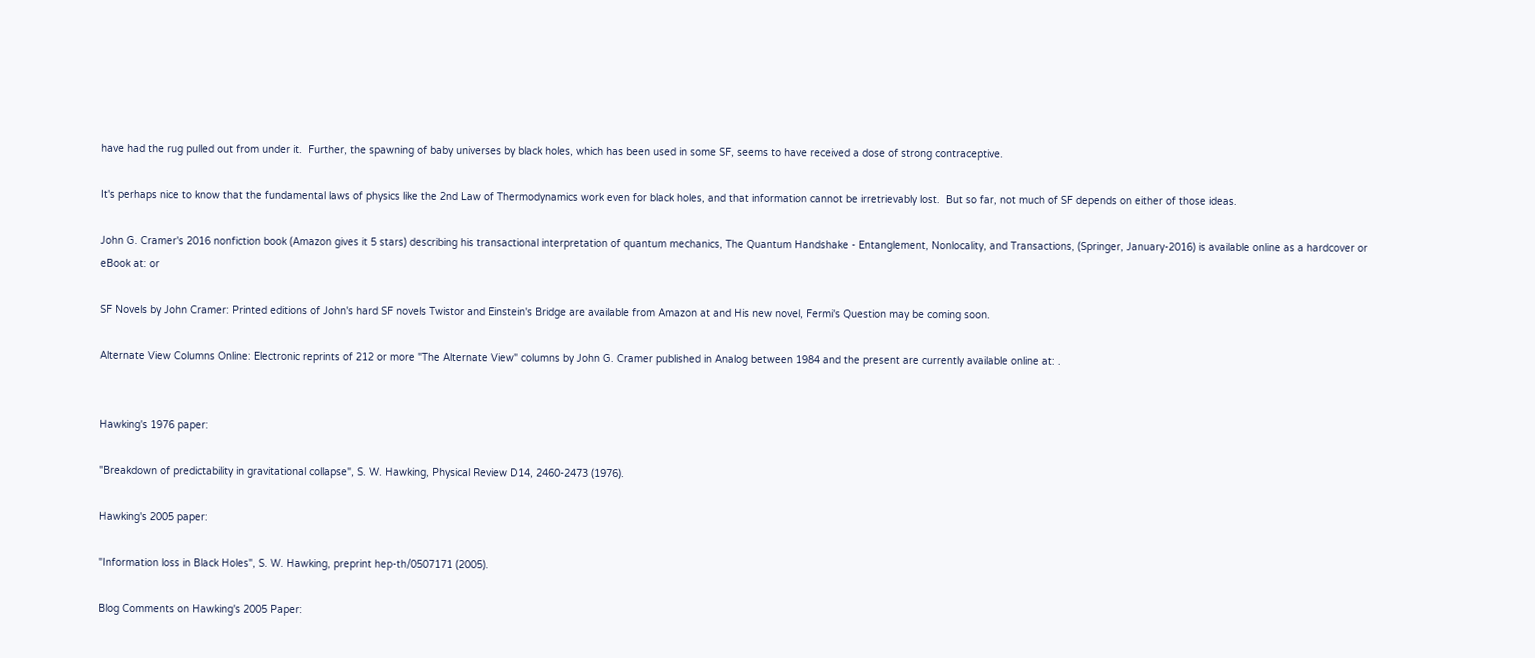have had the rug pulled out from under it.  Further, the spawning of baby universes by black holes, which has been used in some SF, seems to have received a dose of strong contraceptive.

It's perhaps nice to know that the fundamental laws of physics like the 2nd Law of Thermodynamics work even for black holes, and that information cannot be irretrievably lost.  But so far, not much of SF depends on either of those ideas.

John G. Cramer's 2016 nonfiction book (Amazon gives it 5 stars) describing his transactional interpretation of quantum mechanics, The Quantum Handshake - Entanglement, Nonlocality, and Transactions, (Springer, January-2016) is available online as a hardcover or eBook at: or

SF Novels by John Cramer: Printed editions of John's hard SF novels Twistor and Einstein's Bridge are available from Amazon at and His new novel, Fermi's Question may be coming soon.

Alternate View Columns Online: Electronic reprints of 212 or more "The Alternate View" columns by John G. Cramer published in Analog between 1984 and the present are currently available online at: .


Hawking's 1976 paper:

"Breakdown of predictability in gravitational collapse", S. W. Hawking, Physical Review D14, 2460-2473 (1976).

Hawking's 2005 paper:

"Information loss in Black Holes", S. W. Hawking, preprint hep-th/0507171 (2005).

Blog Comments on Hawking's 2005 Paper: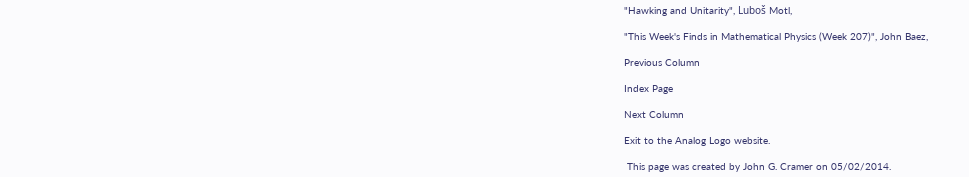"Hawking and Unitarity", Luboš Motl,

"This Week's Finds in Mathematical Physics (Week 207)", John Baez,

Previous Column

Index Page

Next Column

Exit to the Analog Logo website.

 This page was created by John G. Cramer on 05/02/2014.